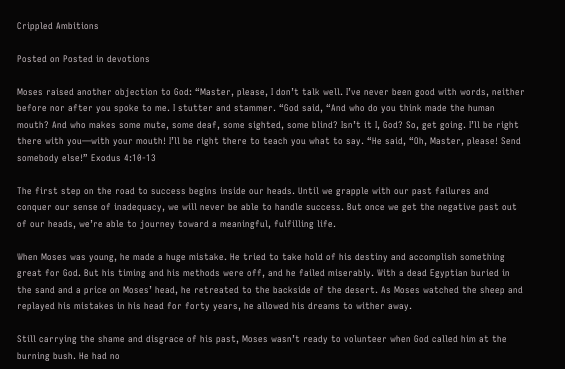Crippled Ambitions

Posted on Posted in devotions

Moses raised another objection to God: “Master, please, I don’t talk well. I’ve never been good with words, neither before nor after you spoke to me. I stutter and stammer. “God said, “And who do you think made the human mouth? And who makes some mute, some deaf, some sighted, some blind? Isn’t it I, God? So, get going. I’ll be right there with you—with your mouth! I’ll be right there to teach you what to say. “He said, “Oh, Master, please! Send somebody else!” Exodus 4:10-13

The first step on the road to success begins inside our heads. Until we grapple with our past failures and conquer our sense of inadequacy, we will never be able to handle success. But once we get the negative past out of our heads, we’re able to journey toward a meaningful, fulfilling life.

When Moses was young, he made a huge mistake. He tried to take hold of his destiny and accomplish something great for God. But his timing and his methods were off, and he failed miserably. With a dead Egyptian buried in the sand and a price on Moses’ head, he retreated to the backside of the desert. As Moses watched the sheep and replayed his mistakes in his head for forty years, he allowed his dreams to wither away.

Still carrying the shame and disgrace of his past, Moses wasn’t ready to volunteer when God called him at the burning bush. He had no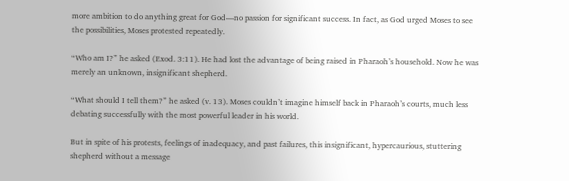more ambition to do anything great for God—no passion for significant success. In fact, as God urged Moses to see the possibilities, Moses protested repeatedly.

“Who am I?” he asked (Exod. 3:11). He had lost the advantage of being raised in Pharaoh’s household. Now he was merely an unknown, insignificant shepherd.

“What should I tell them?” he asked (v. 13). Moses couldn’t imagine himself back in Pharaoh’s courts, much less debating successfully with the most powerful leader in his world.

But in spite of his protests, feelings of inadequacy, and past failures, this insignificant, hypercaurious, stuttering shepherd without a message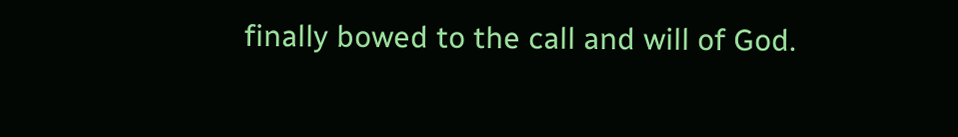finally bowed to the call and will of God.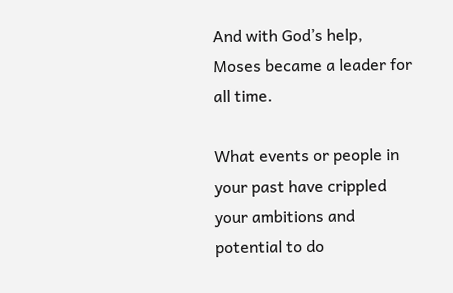And with God’s help, Moses became a leader for all time.

What events or people in your past have crippled your ambitions and potential to do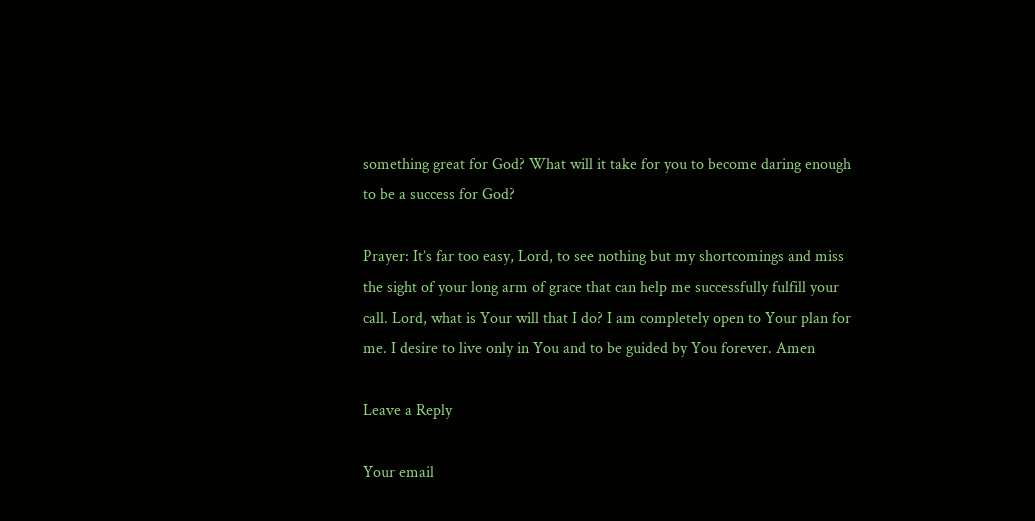something great for God? What will it take for you to become daring enough to be a success for God?

Prayer: It’s far too easy, Lord, to see nothing but my shortcomings and miss the sight of your long arm of grace that can help me successfully fulfill your call. Lord, what is Your will that I do? I am completely open to Your plan for me. I desire to live only in You and to be guided by You forever. Amen

Leave a Reply

Your email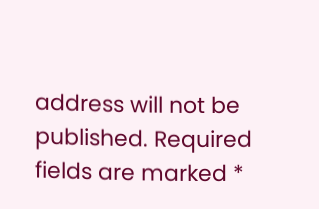address will not be published. Required fields are marked *